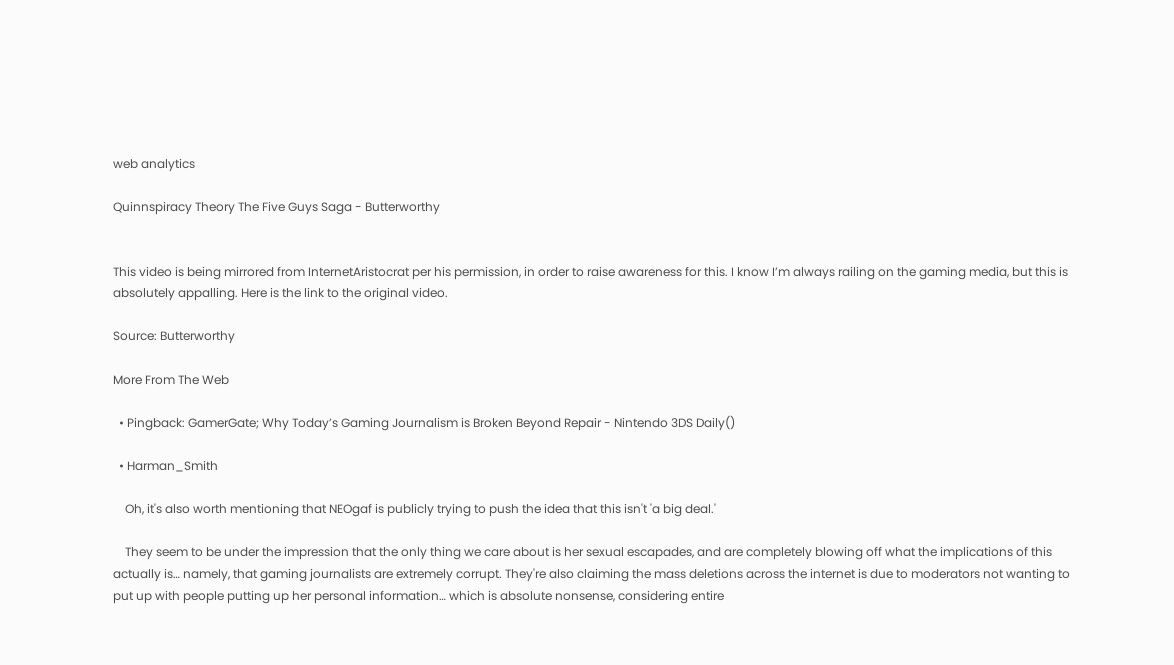web analytics

Quinnspiracy Theory The Five Guys Saga - Butterworthy


This video is being mirrored from InternetAristocrat per his permission, in order to raise awareness for this. I know I’m always railing on the gaming media, but this is absolutely appalling. Here is the link to the original video.

Source: Butterworthy

More From The Web

  • Pingback: GamerGate; Why Today’s Gaming Journalism is Broken Beyond Repair - Nintendo 3DS Daily()

  • Harman_Smith

    Oh, it's also worth mentioning that NEOgaf is publicly trying to push the idea that this isn't 'a big deal.'

    They seem to be under the impression that the only thing we care about is her sexual escapades, and are completely blowing off what the implications of this actually is… namely, that gaming journalists are extremely corrupt. They're also claiming the mass deletions across the internet is due to moderators not wanting to put up with people putting up her personal information… which is absolute nonsense, considering entire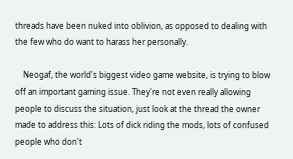threads have been nuked into oblivion, as opposed to dealing with the few who do want to harass her personally.

    Neogaf, the world's biggest video game website, is trying to blow off an important gaming issue. They're not even really allowing people to discuss the situation, just look at the thread the owner made to address this: Lots of dick riding the mods, lots of confused people who don't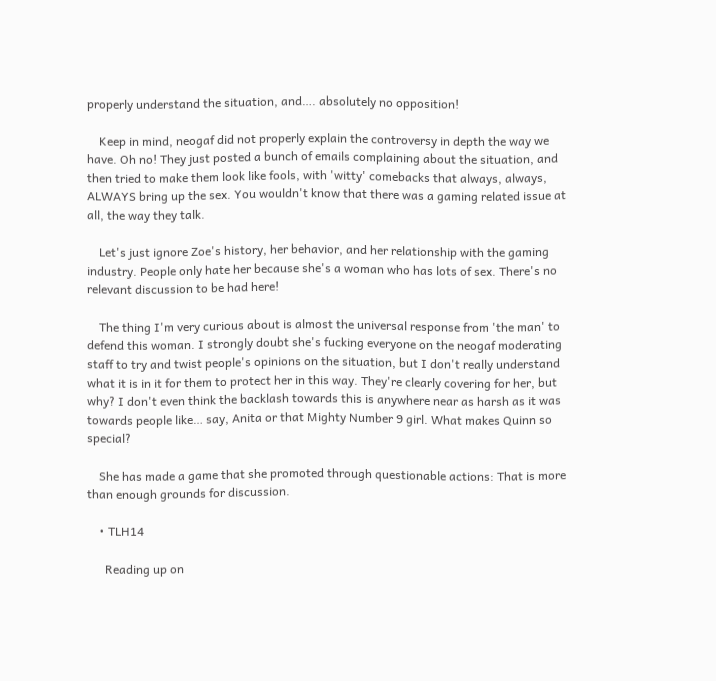properly understand the situation, and…. absolutely no opposition!

    Keep in mind, neogaf did not properly explain the controversy in depth the way we have. Oh no! They just posted a bunch of emails complaining about the situation, and then tried to make them look like fools, with 'witty' comebacks that always, always, ALWAYS bring up the sex. You wouldn't know that there was a gaming related issue at all, the way they talk.

    Let's just ignore Zoe's history, her behavior, and her relationship with the gaming industry. People only hate her because she's a woman who has lots of sex. There's no relevant discussion to be had here!

    The thing I'm very curious about is almost the universal response from 'the man' to defend this woman. I strongly doubt she's fucking everyone on the neogaf moderating staff to try and twist people's opinions on the situation, but I don't really understand what it is in it for them to protect her in this way. They're clearly covering for her, but why? I don't even think the backlash towards this is anywhere near as harsh as it was towards people like… say, Anita or that Mighty Number 9 girl. What makes Quinn so special?

    She has made a game that she promoted through questionable actions: That is more than enough grounds for discussion.

    • TLH14

      Reading up on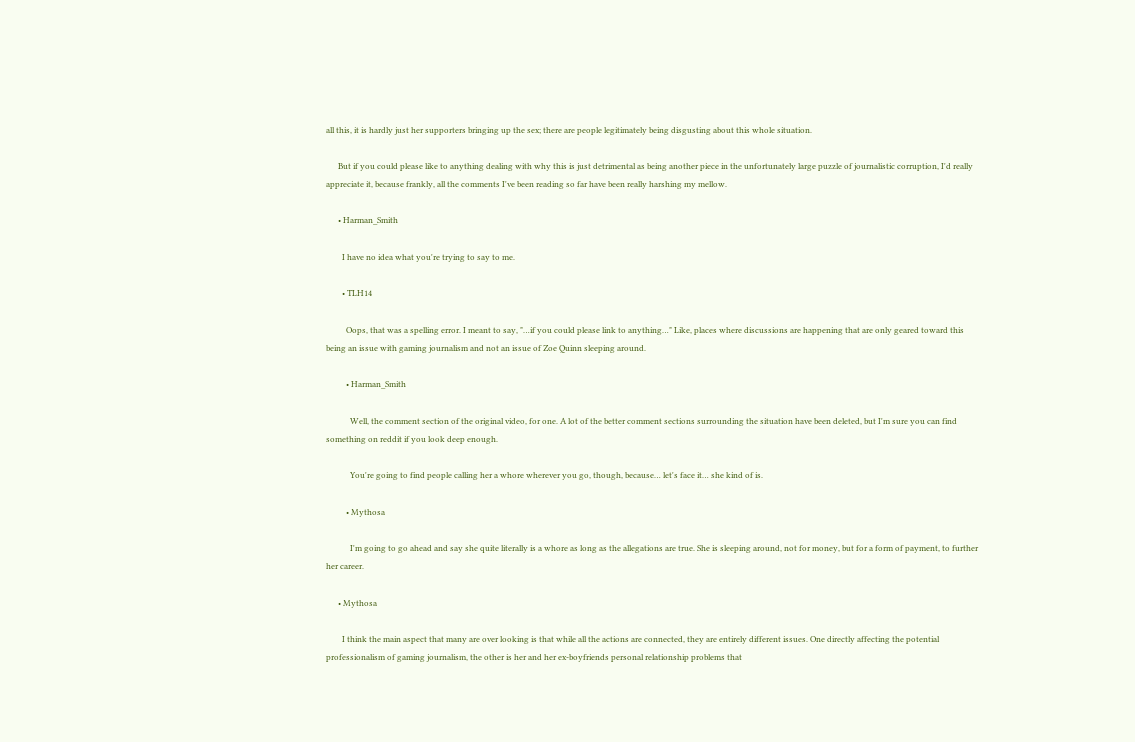all this, it is hardly just her supporters bringing up the sex; there are people legitimately being disgusting about this whole situation.

      But if you could please like to anything dealing with why this is just detrimental as being another piece in the unfortunately large puzzle of journalistic corruption, I'd really appreciate it, because frankly, all the comments I've been reading so far have been really harshing my mellow.

      • Harman_Smith

        I have no idea what you're trying to say to me.

        • TLH14

          Oops, that was a spelling error. I meant to say, "…if you could please link to anything…" Like, places where discussions are happening that are only geared toward this being an issue with gaming journalism and not an issue of Zoe Quinn sleeping around.

          • Harman_Smith

            Well, the comment section of the original video, for one. A lot of the better comment sections surrounding the situation have been deleted, but I'm sure you can find something on reddit if you look deep enough.

            You're going to find people calling her a whore wherever you go, though, because… let's face it… she kind of is.

          • Mythosa

            I'm going to go ahead and say she quite literally is a whore as long as the allegations are true. She is sleeping around, not for money, but for a form of payment, to further her career.

      • Mythosa

        I think the main aspect that many are over looking is that while all the actions are connected, they are entirely different issues. One directly affecting the potential professionalism of gaming journalism, the other is her and her ex-boyfriends personal relationship problems that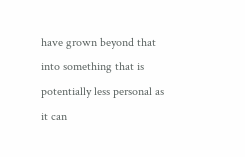have grown beyond that into something that is potentially less personal as it can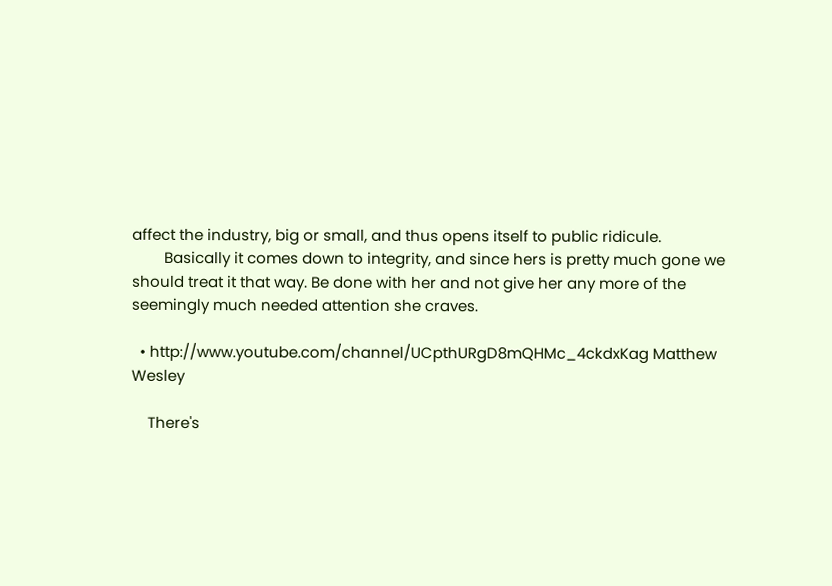affect the industry, big or small, and thus opens itself to public ridicule.
        Basically it comes down to integrity, and since hers is pretty much gone we should treat it that way. Be done with her and not give her any more of the seemingly much needed attention she craves.

  • http://www.youtube.com/channel/UCpthURgD8mQHMc_4ckdxKag Matthew Wesley

    There's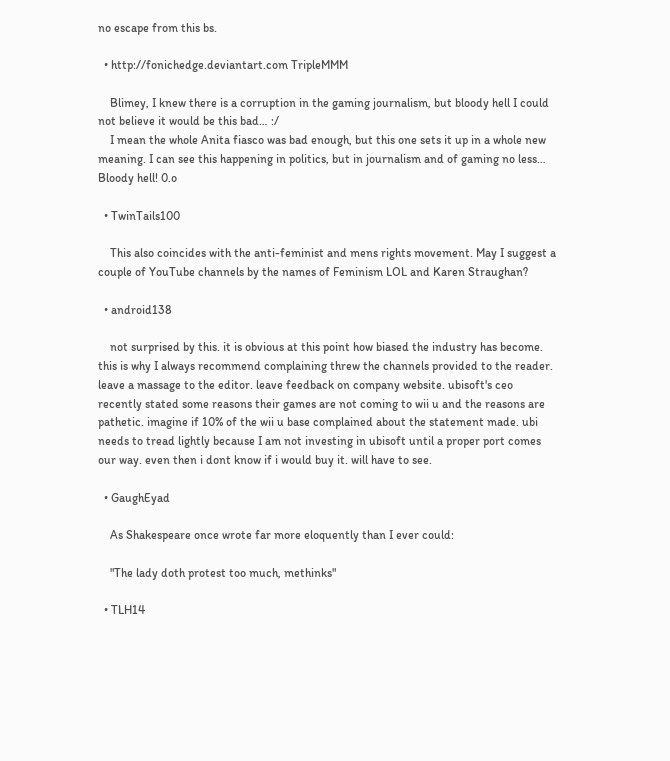no escape from this bs.

  • http://fonichedge.deviantart.com TripleMMM

    Blimey, I knew there is a corruption in the gaming journalism, but bloody hell I could not believe it would be this bad… :/
    I mean the whole Anita fiasco was bad enough, but this one sets it up in a whole new meaning. I can see this happening in politics, but in journalism and of gaming no less… Bloody hell! 0.o

  • TwinTails100

    This also coincides with the anti-feminist and mens rights movement. May I suggest a couple of YouTube channels by the names of Feminism LOL and Karen Straughan?

  • android138

    not surprised by this. it is obvious at this point how biased the industry has become. this is why I always recommend complaining threw the channels provided to the reader. leave a massage to the editor. leave feedback on company website. ubisoft's ceo recently stated some reasons their games are not coming to wii u and the reasons are pathetic. imagine if 10% of the wii u base complained about the statement made. ubi needs to tread lightly because I am not investing in ubisoft until a proper port comes our way. even then i dont know if i would buy it. will have to see.

  • GaughEyad

    As Shakespeare once wrote far more eloquently than I ever could:

    "The lady doth protest too much, methinks"

  • TLH14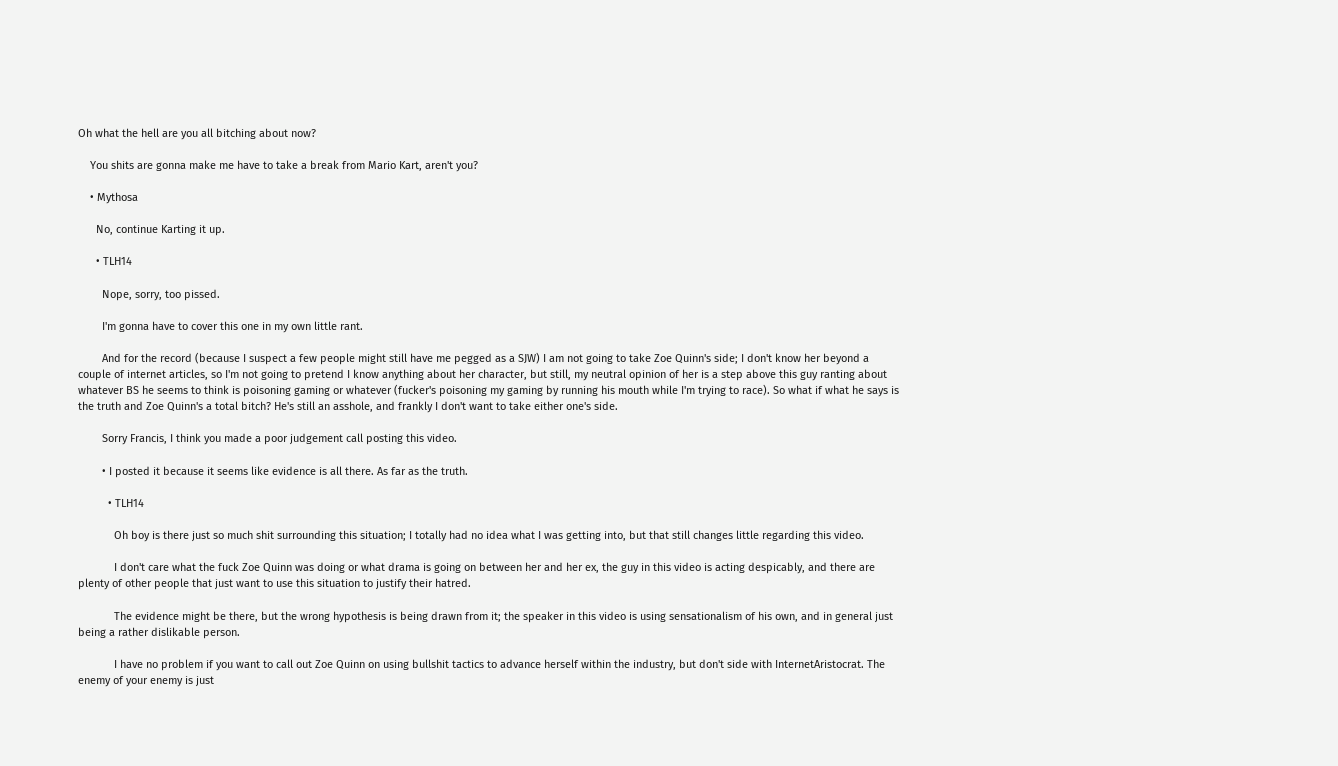Oh what the hell are you all bitching about now?

    You shits are gonna make me have to take a break from Mario Kart, aren't you?

    • Mythosa

      No, continue Karting it up.

      • TLH14

        Nope, sorry, too pissed.

        I'm gonna have to cover this one in my own little rant.

        And for the record (because I suspect a few people might still have me pegged as a SJW) I am not going to take Zoe Quinn's side; I don't know her beyond a couple of internet articles, so I'm not going to pretend I know anything about her character, but still, my neutral opinion of her is a step above this guy ranting about whatever BS he seems to think is poisoning gaming or whatever (fucker's poisoning my gaming by running his mouth while I'm trying to race). So what if what he says is the truth and Zoe Quinn's a total bitch? He's still an asshole, and frankly I don't want to take either one's side.

        Sorry Francis, I think you made a poor judgement call posting this video.

        • I posted it because it seems like evidence is all there. As far as the truth.

          • TLH14

            Oh boy is there just so much shit surrounding this situation; I totally had no idea what I was getting into, but that still changes little regarding this video.

            I don't care what the fuck Zoe Quinn was doing or what drama is going on between her and her ex, the guy in this video is acting despicably, and there are plenty of other people that just want to use this situation to justify their hatred.

            The evidence might be there, but the wrong hypothesis is being drawn from it; the speaker in this video is using sensationalism of his own, and in general just being a rather dislikable person.

            I have no problem if you want to call out Zoe Quinn on using bullshit tactics to advance herself within the industry, but don't side with InternetAristocrat. The enemy of your enemy is just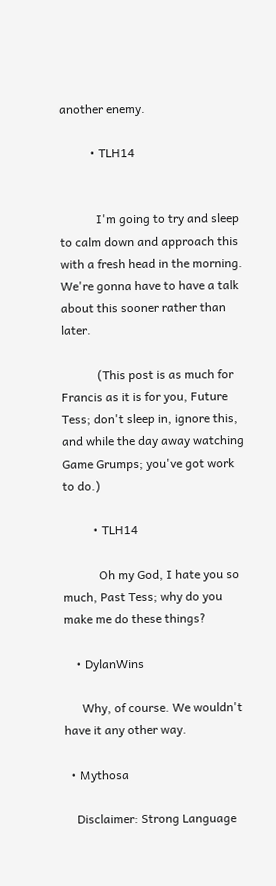another enemy.

          • TLH14


            I'm going to try and sleep to calm down and approach this with a fresh head in the morning. We're gonna have to have a talk about this sooner rather than later.

            (This post is as much for Francis as it is for you, Future Tess; don't sleep in, ignore this, and while the day away watching Game Grumps; you've got work to do.)

          • TLH14

            Oh my God, I hate you so much, Past Tess; why do you make me do these things?

    • DylanWins

      Why, of course. We wouldn't have it any other way.

  • Mythosa

    Disclaimer: Strong Language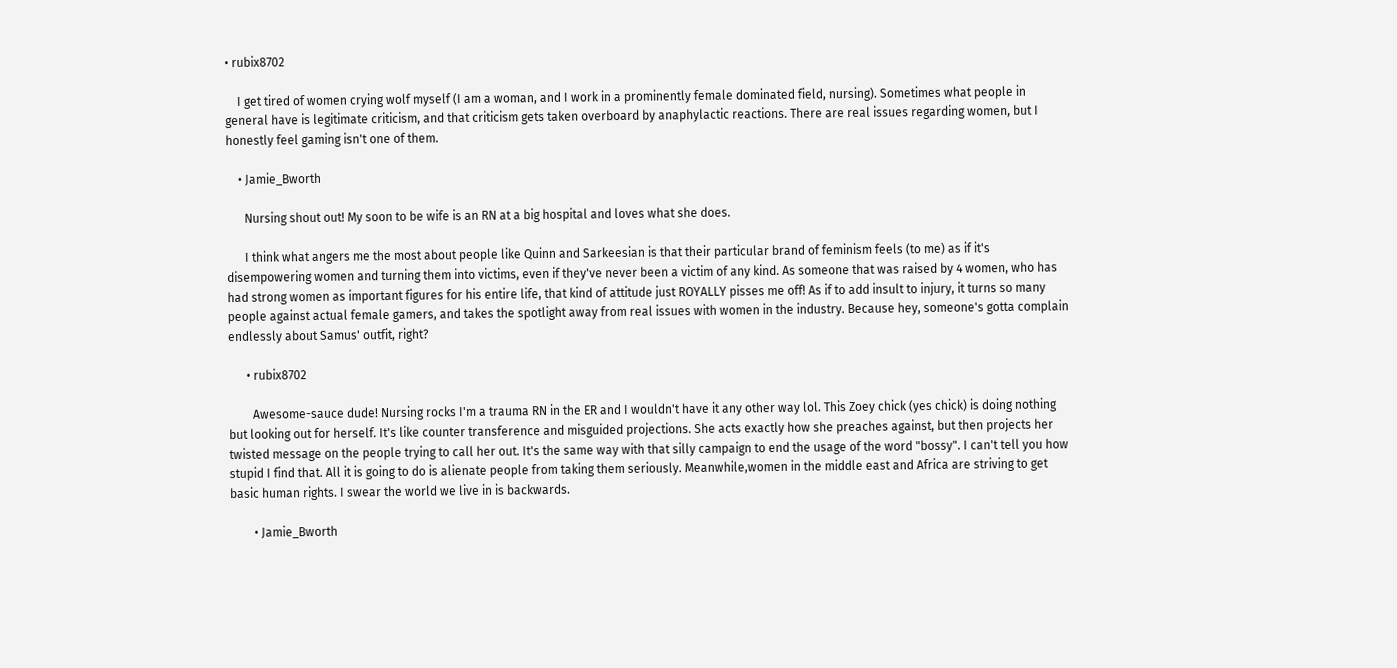• rubix8702

    I get tired of women crying wolf myself (I am a woman, and I work in a prominently female dominated field, nursing). Sometimes what people in general have is legitimate criticism, and that criticism gets taken overboard by anaphylactic reactions. There are real issues regarding women, but I honestly feel gaming isn't one of them.

    • Jamie_Bworth

      Nursing shout out! My soon to be wife is an RN at a big hospital and loves what she does.

      I think what angers me the most about people like Quinn and Sarkeesian is that their particular brand of feminism feels (to me) as if it's disempowering women and turning them into victims, even if they've never been a victim of any kind. As someone that was raised by 4 women, who has had strong women as important figures for his entire life, that kind of attitude just ROYALLY pisses me off! As if to add insult to injury, it turns so many people against actual female gamers, and takes the spotlight away from real issues with women in the industry. Because hey, someone's gotta complain endlessly about Samus' outfit, right?

      • rubix8702

        Awesome-sauce dude! Nursing rocks I'm a trauma RN in the ER and I wouldn't have it any other way lol. This Zoey chick (yes chick) is doing nothing but looking out for herself. It's like counter transference and misguided projections. She acts exactly how she preaches against, but then projects her twisted message on the people trying to call her out. It's the same way with that silly campaign to end the usage of the word "bossy". I can't tell you how stupid I find that. All it is going to do is alienate people from taking them seriously. Meanwhile,women in the middle east and Africa are striving to get basic human rights. I swear the world we live in is backwards.

        • Jamie_Bworth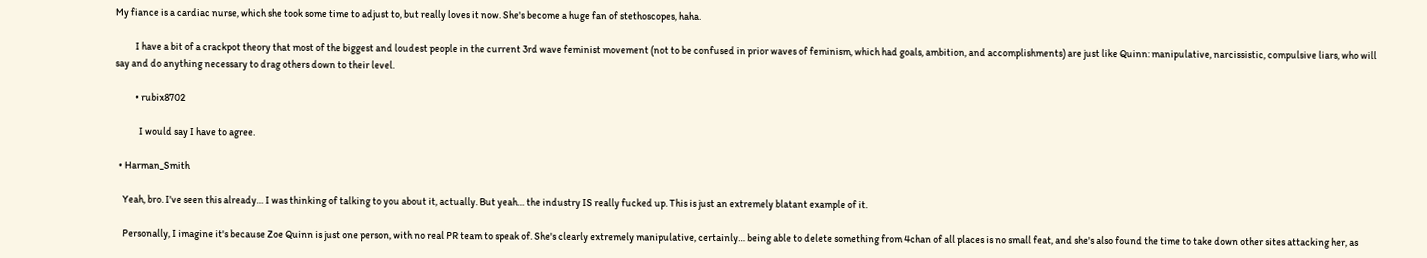My fiance is a cardiac nurse, which she took some time to adjust to, but really loves it now. She's become a huge fan of stethoscopes, haha.

          I have a bit of a crackpot theory that most of the biggest and loudest people in the current 3rd wave feminist movement (not to be confused in prior waves of feminism, which had goals, ambition, and accomplishments) are just like Quinn: manipulative, narcissistic, compulsive liars, who will say and do anything necessary to drag others down to their level.

          • rubix8702

            I would say I have to agree.

  • Harman_Smith

    Yeah, bro. I've seen this already… I was thinking of talking to you about it, actually. But yeah… the industry IS really fucked up. This is just an extremely blatant example of it.

    Personally, I imagine it's because Zoe Quinn is just one person, with no real PR team to speak of. She's clearly extremely manipulative, certainly… being able to delete something from 4chan of all places is no small feat, and she's also found the time to take down other sites attacking her, as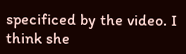specificed by the video. I think she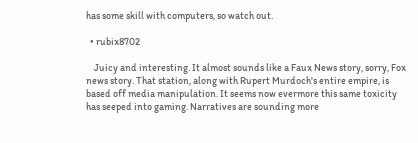has some skill with computers, so watch out.

  • rubix8702

    Juicy and interesting. It almost sounds like a Faux News story, sorry, Fox news story. That station, along with Rupert Murdoch's entire empire, is based off media manipulation. It seems now evermore this same toxicity has seeped into gaming. Narratives are sounding more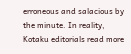erroneous and salacious by the minute. In reality, Kotaku editorials read more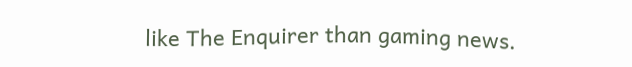like The Enquirer than gaming news.